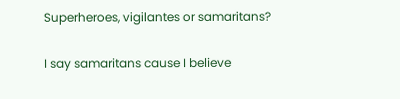Superheroes, vigilantes or samaritans?

I say samaritans cause I believe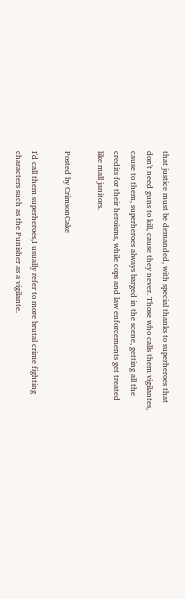that justice must be demanded, with special thanks to superheroes that don't need guns to kill, cause they never. Those who calls them vigilantes, cause to them, superheroes always barged in the scene, getting all the credits for their heroisms, while cops and law enforcements get treated like mall janitors.

Posted by CrimsonCake

I'd call them superheroes,I usually refer to more brutal crime fighting characters such as the Punisher as a vigilante.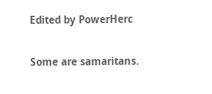Edited by PowerHerc


Some are samaritans.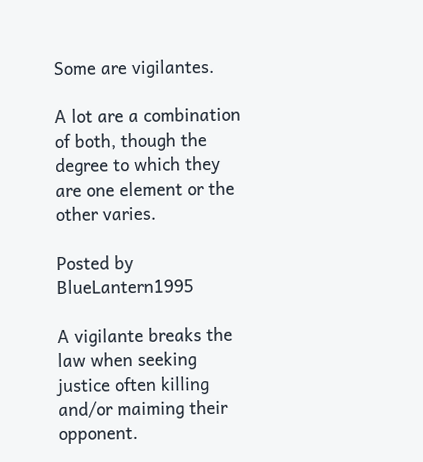Some are vigilantes.

A lot are a combination of both, though the degree to which they are one element or the other varies.

Posted by BlueLantern1995

A vigilante breaks the law when seeking justice often killing and/or maiming their opponent.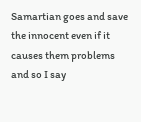Samartian goes and save the innocent even if it causes them problems and so I say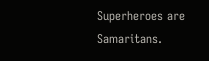Superheroes are Samaritans.